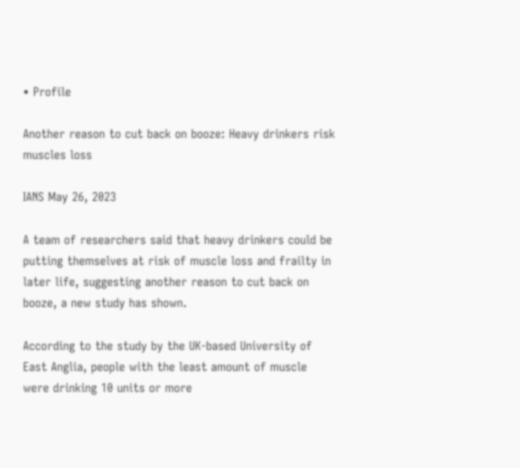• Profile

Another reason to cut back on booze: Heavy drinkers risk muscles loss

IANS May 26, 2023

A team of researchers said that heavy drinkers could be putting themselves at risk of muscle loss and frailty in later life, suggesting another reason to cut back on booze, a new study has shown.

According to the study by the UK-based University of East Anglia, people with the least amount of muscle were drinking 10 units or more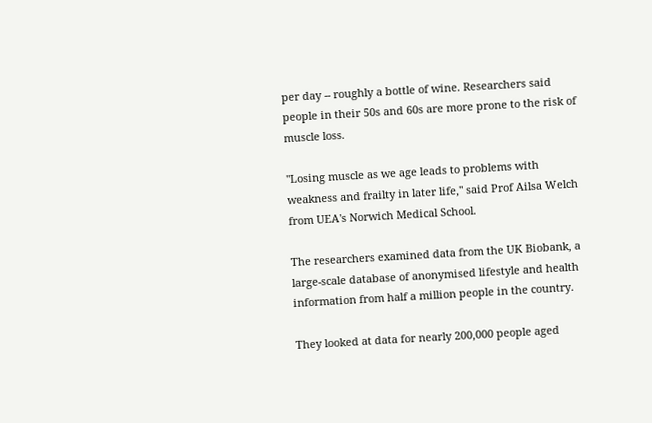per day -- roughly a bottle of wine. Researchers said people in their 50s and 60s are more prone to the risk of muscle loss.

"Losing muscle as we age leads to problems with weakness and frailty in later life," said Prof Ailsa Welch from UEA's Norwich Medical School.

The researchers examined data from the UK Biobank, a large-scale database of anonymised lifestyle and health information from half a million people in the country.

They looked at data for nearly 200,000 people aged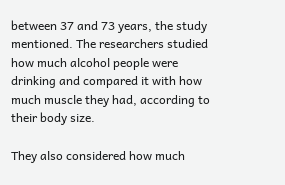between 37 and 73 years, the study mentioned. The researchers studied how much alcohol people were drinking and compared it with how much muscle they had, according to their body size.

They also considered how much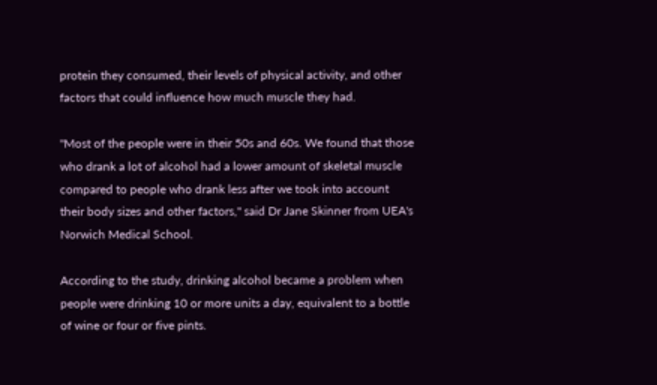protein they consumed, their levels of physical activity, and other factors that could influence how much muscle they had.

"Most of the people were in their 50s and 60s. We found that those who drank a lot of alcohol had a lower amount of skeletal muscle compared to people who drank less after we took into account their body sizes and other factors," said Dr Jane Skinner from UEA's Norwich Medical School.

According to the study, drinking alcohol became a problem when people were drinking 10 or more units a day, equivalent to a bottle of wine or four or five pints.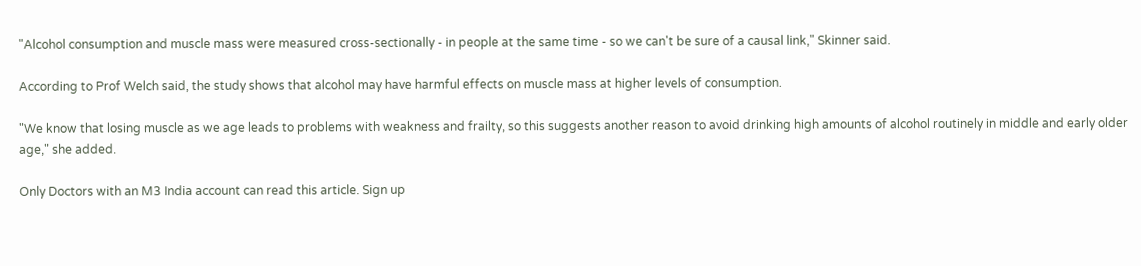"Alcohol consumption and muscle mass were measured cross-sectionally - in people at the same time - so we can't be sure of a causal link," Skinner said.

According to Prof Welch said, the study shows that alcohol may have harmful effects on muscle mass at higher levels of consumption.

"We know that losing muscle as we age leads to problems with weakness and frailty, so this suggests another reason to avoid drinking high amounts of alcohol routinely in middle and early older age," she added.

Only Doctors with an M3 India account can read this article. Sign up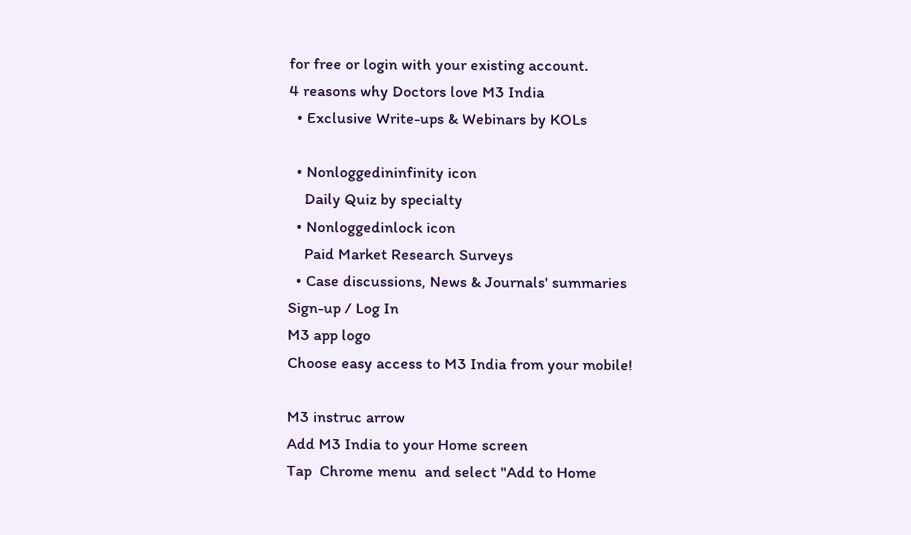for free or login with your existing account.
4 reasons why Doctors love M3 India
  • Exclusive Write-ups & Webinars by KOLs

  • Nonloggedininfinity icon
    Daily Quiz by specialty
  • Nonloggedinlock icon
    Paid Market Research Surveys
  • Case discussions, News & Journals' summaries
Sign-up / Log In
M3 app logo
Choose easy access to M3 India from your mobile!

M3 instruc arrow
Add M3 India to your Home screen
Tap  Chrome menu  and select "Add to Home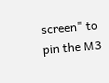screen" to pin the M3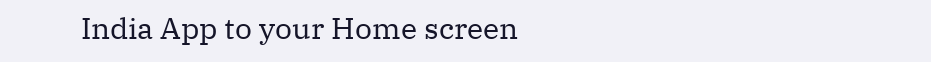India App to your Home screen